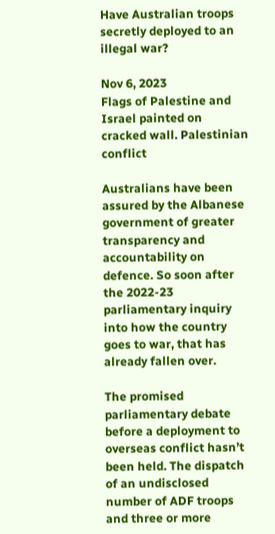Have Australian troops secretly deployed to an illegal war?

Nov 6, 2023
Flags of Palestine and Israel painted on cracked wall. Palestinian conflict

Australians have been assured by the Albanese government of greater transparency and accountability on defence. So soon after the 2022-23 parliamentary inquiry into how the country goes to war, that has already fallen over.

The promised parliamentary debate before a deployment to overseas conflict hasn’t been held. The dispatch of an undisclosed number of ADF troops and three or more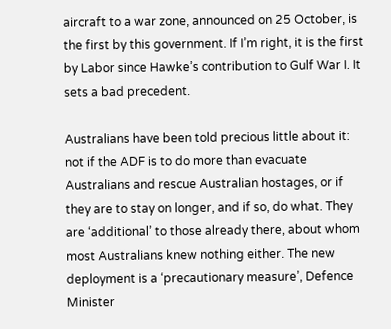aircraft to a war zone, announced on 25 October, is the first by this government. If I’m right, it is the first by Labor since Hawke’s contribution to Gulf War I. It sets a bad precedent.

Australians have been told precious little about it: not if the ADF is to do more than evacuate Australians and rescue Australian hostages, or if they are to stay on longer, and if so, do what. They are ‘additional’ to those already there, about whom most Australians knew nothing either. The new deployment is a ‘precautionary measure’, Defence Minister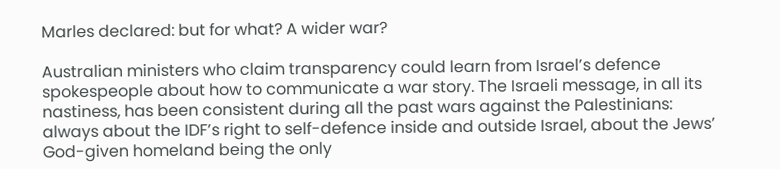Marles declared: but for what? A wider war?

Australian ministers who claim transparency could learn from Israel’s defence spokespeople about how to communicate a war story. The Israeli message, in all its nastiness, has been consistent during all the past wars against the Palestinians: always about the IDF’s right to self-defence inside and outside Israel, about the Jews’ God-given homeland being the only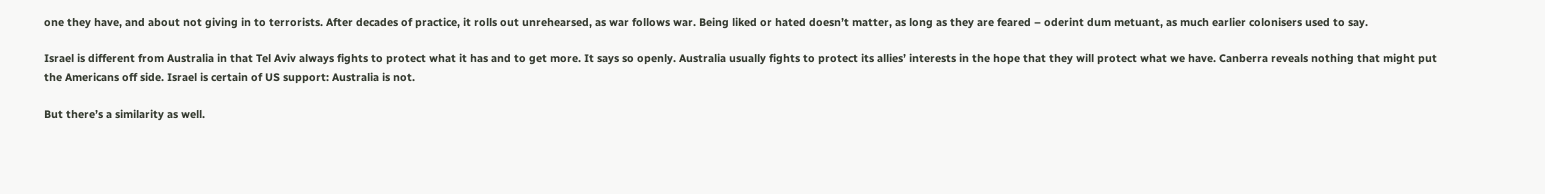one they have, and about not giving in to terrorists. After decades of practice, it rolls out unrehearsed, as war follows war. Being liked or hated doesn’t matter, as long as they are feared – oderint dum metuant, as much earlier colonisers used to say.

Israel is different from Australia in that Tel Aviv always fights to protect what it has and to get more. It says so openly. Australia usually fights to protect its allies’ interests in the hope that they will protect what we have. Canberra reveals nothing that might put the Americans off side. Israel is certain of US support: Australia is not.

But there’s a similarity as well.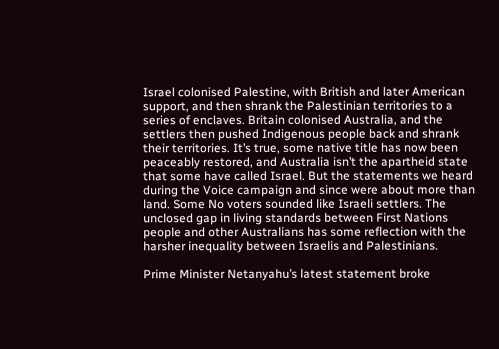Israel colonised Palestine, with British and later American support, and then shrank the Palestinian territories to a series of enclaves. Britain colonised Australia, and the settlers then pushed Indigenous people back and shrank their territories. It’s true, some native title has now been peaceably restored, and Australia isn’t the apartheid state that some have called Israel. But the statements we heard during the Voice campaign and since were about more than land. Some No voters sounded like Israeli settlers. The unclosed gap in living standards between First Nations people and other Australians has some reflection with the harsher inequality between Israelis and Palestinians.

Prime Minister Netanyahu’s latest statement broke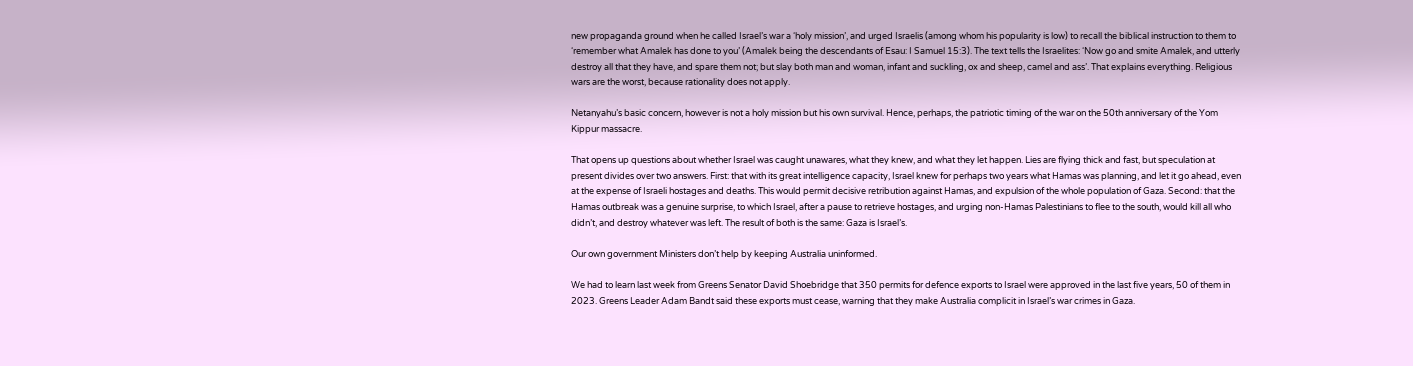new propaganda ground when he called Israel’s war a ‘holy mission’, and urged Israelis (among whom his popularity is low) to recall the biblical instruction to them to ‘remember what Amalek has done to you’ (Amalek being the descendants of Esau: I Samuel 15:3). The text tells the Israelites: ‘Now go and smite Amalek, and utterly destroy all that they have, and spare them not; but slay both man and woman, infant and suckling, ox and sheep, camel and ass’. That explains everything. Religious wars are the worst, because rationality does not apply.

Netanyahu’s basic concern, however is not a holy mission but his own survival. Hence, perhaps, the patriotic timing of the war on the 50th anniversary of the Yom Kippur massacre.

That opens up questions about whether Israel was caught unawares, what they knew, and what they let happen. Lies are flying thick and fast, but speculation at present divides over two answers. First: that with its great intelligence capacity, Israel knew for perhaps two years what Hamas was planning, and let it go ahead, even at the expense of Israeli hostages and deaths. This would permit decisive retribution against Hamas, and expulsion of the whole population of Gaza. Second: that the Hamas outbreak was a genuine surprise, to which Israel, after a pause to retrieve hostages, and urging non-Hamas Palestinians to flee to the south, would kill all who didn’t, and destroy whatever was left. The result of both is the same: Gaza is Israel’s.

Our own government Ministers don’t help by keeping Australia uninformed.

We had to learn last week from Greens Senator David Shoebridge that 350 permits for defence exports to Israel were approved in the last five years, 50 of them in 2023. Greens Leader Adam Bandt said these exports must cease, warning that they make Australia complicit in Israel’s war crimes in Gaza.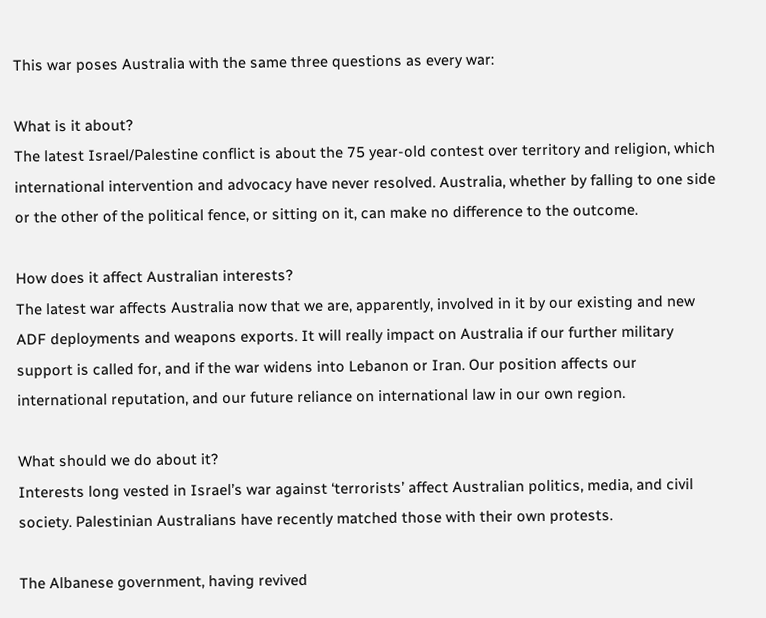This war poses Australia with the same three questions as every war:

What is it about?
The latest Israel/Palestine conflict is about the 75 year-old contest over territory and religion, which international intervention and advocacy have never resolved. Australia, whether by falling to one side or the other of the political fence, or sitting on it, can make no difference to the outcome.

How does it affect Australian interests?
The latest war affects Australia now that we are, apparently, involved in it by our existing and new ADF deployments and weapons exports. It will really impact on Australia if our further military support is called for, and if the war widens into Lebanon or Iran. Our position affects our international reputation, and our future reliance on international law in our own region.

What should we do about it?
Interests long vested in Israel’s war against ‘terrorists’ affect Australian politics, media, and civil society. Palestinian Australians have recently matched those with their own protests.

The Albanese government, having revived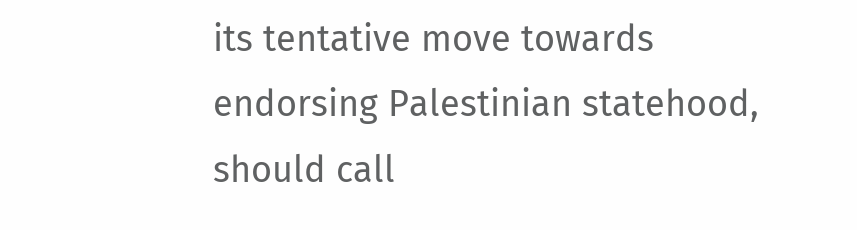its tentative move towards endorsing Palestinian statehood, should call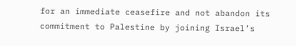for an immediate ceasefire and not abandon its commitment to Palestine by joining Israel’s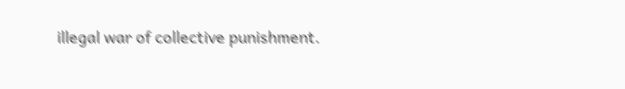illegal war of collective punishment.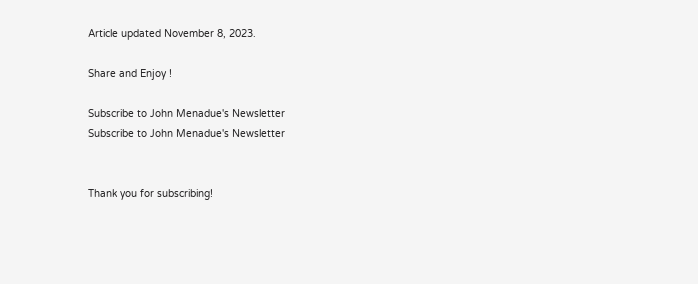Article updated November 8, 2023.

Share and Enjoy !

Subscribe to John Menadue's Newsletter
Subscribe to John Menadue's Newsletter


Thank you for subscribing!